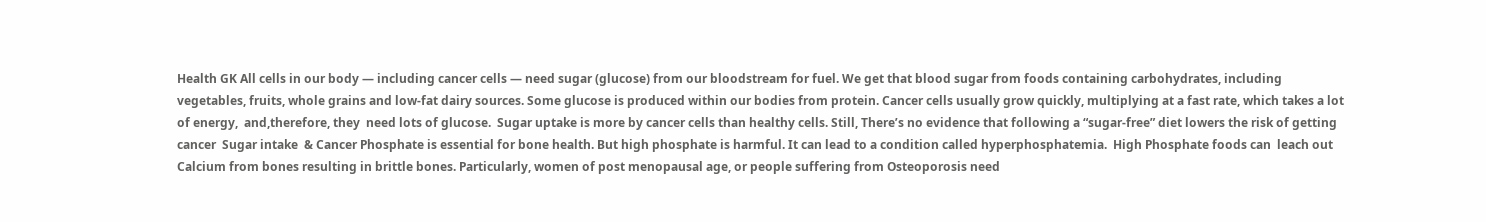Health GK All cells in our body — including cancer cells — need sugar (glucose) from our bloodstream for fuel. We get that blood sugar from foods containing carbohydrates, including vegetables, fruits, whole grains and low-fat dairy sources. Some glucose is produced within our bodies from protein. Cancer cells usually grow quickly, multiplying at a fast rate, which takes a lot of energy,  and,therefore, they  need lots of glucose.  Sugar uptake is more by cancer cells than healthy cells. Still, There’s no evidence that following a “sugar-free” diet lowers the risk of getting cancer  Sugar intake  & Cancer Phosphate is essential for bone health. But high phosphate is harmful. It can lead to a condition called hyperphosphatemia.  High Phosphate foods can  leach out Calcium from bones resulting in brittle bones. Particularly, women of post menopausal age, or people suffering from Osteoporosis need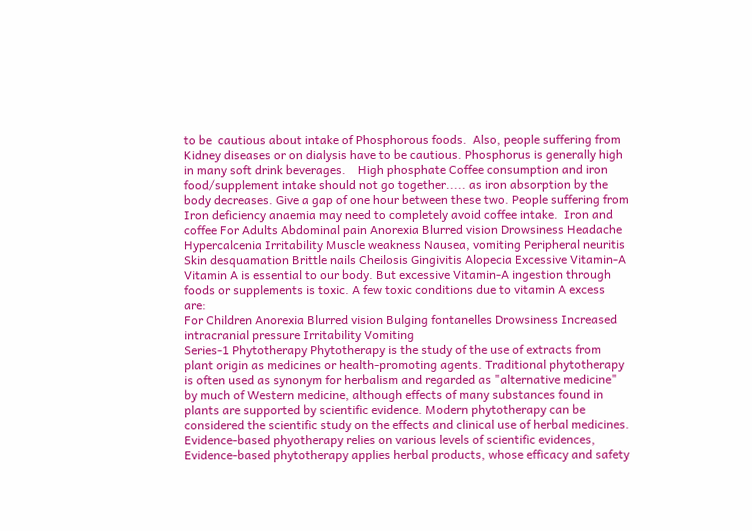to be  cautious about intake of Phosphorous foods.  Also, people suffering from Kidney diseases or on dialysis have to be cautious. Phosphorus is generally high in many soft drink beverages.    High phosphate Coffee consumption and iron food/supplement intake should not go together..... as iron absorption by the body decreases. Give a gap of one hour between these two. People suffering from  Iron deficiency anaemia may need to completely avoid coffee intake.  Iron and coffee For Adults Abdominal pain Anorexia Blurred vision Drowsiness Headache Hypercalcenia Irritability Muscle weakness Nausea, vomiting Peripheral neuritis Skin desquamation Brittle nails Cheilosis Gingivitis Alopecia Excessive Vitamin-A  Vitamin A is essential to our body. But excessive Vitamin-A ingestion through foods or supplements is toxic. A few toxic conditions due to vitamin A excess are:
For Children Anorexia Blurred vision Bulging fontanelles Drowsiness Increased intracranial pressure Irritability Vomiting
Series-1 Phytotherapy Phytotherapy is the study of the use of extracts from plant origin as medicines or health-promoting agents. Traditional phytotherapy is often used as synonym for herbalism and regarded as "alternative medicine" by much of Western medicine, although effects of many substances found in plants are supported by scientific evidence. Modern phytotherapy can be considered the scientific study on the effects and clinical use of herbal medicines.  Evidence-based phyotherapy relies on various levels of scientific evidences, Evidence-based phytotherapy applies herbal products, whose efficacy and safety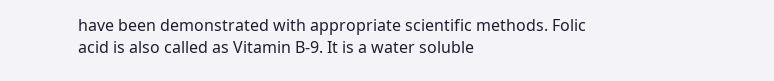have been demonstrated with appropriate scientific methods. Folic acid is also called as Vitamin B-9. It is a water soluble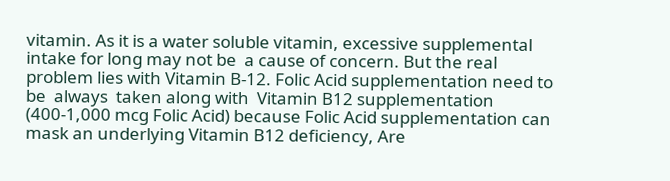vitamin. As it is a water soluble vitamin, excessive supplemental intake for long may not be  a cause of concern. But the real problem lies with Vitamin B-12. Folic Acid supplementation need to be  always  taken along with  Vitamin B12 supplementation (400-1,000 mcg Folic Acid) because Folic Acid supplementation can mask an underlying Vitamin B12 deficiency, Are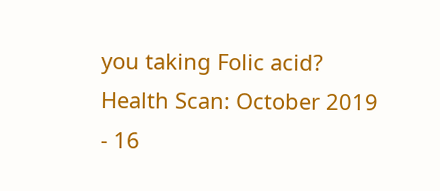you taking Folic acid? Health Scan: October 2019 - 16